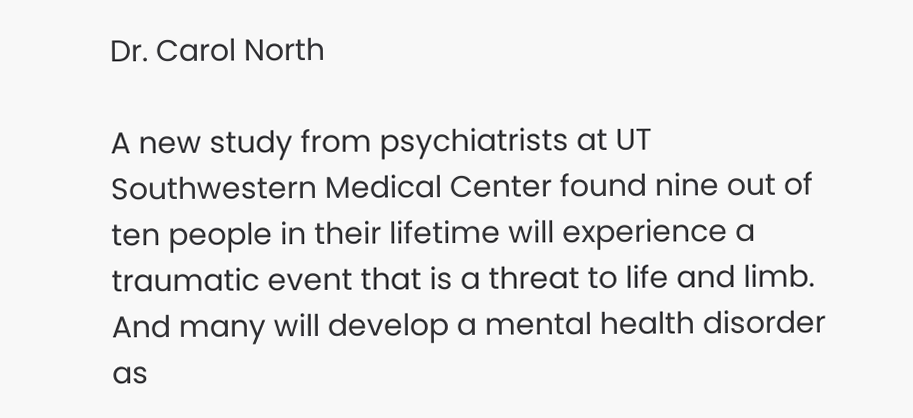Dr. Carol North

A new study from psychiatrists at UT Southwestern Medical Center found nine out of ten people in their lifetime will experience a traumatic event that is a threat to life and limb. And many will develop a mental health disorder as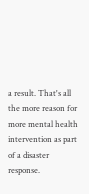a result. That's all the more reason for more mental health intervention as part of a disaster response.